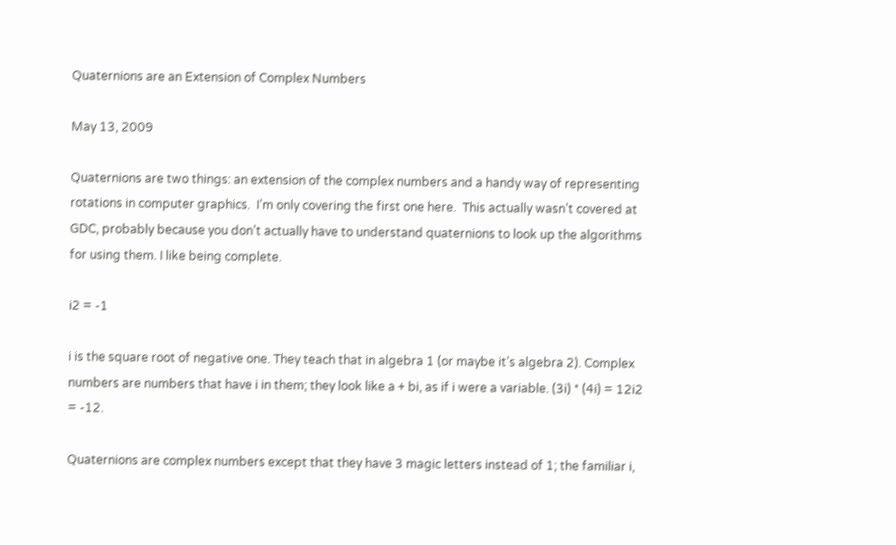Quaternions are an Extension of Complex Numbers

May 13, 2009

Quaternions are two things: an extension of the complex numbers and a handy way of representing rotations in computer graphics.  I’m only covering the first one here.  This actually wasn’t covered at GDC, probably because you don’t actually have to understand quaternions to look up the algorithms for using them. I like being complete.

i2 = -1

i is the square root of negative one. They teach that in algebra 1 (or maybe it’s algebra 2). Complex numbers are numbers that have i in them; they look like a + bi, as if i were a variable. (3i) * (4i) = 12i2 = -12.

Quaternions are complex numbers except that they have 3 magic letters instead of 1; the familiar i,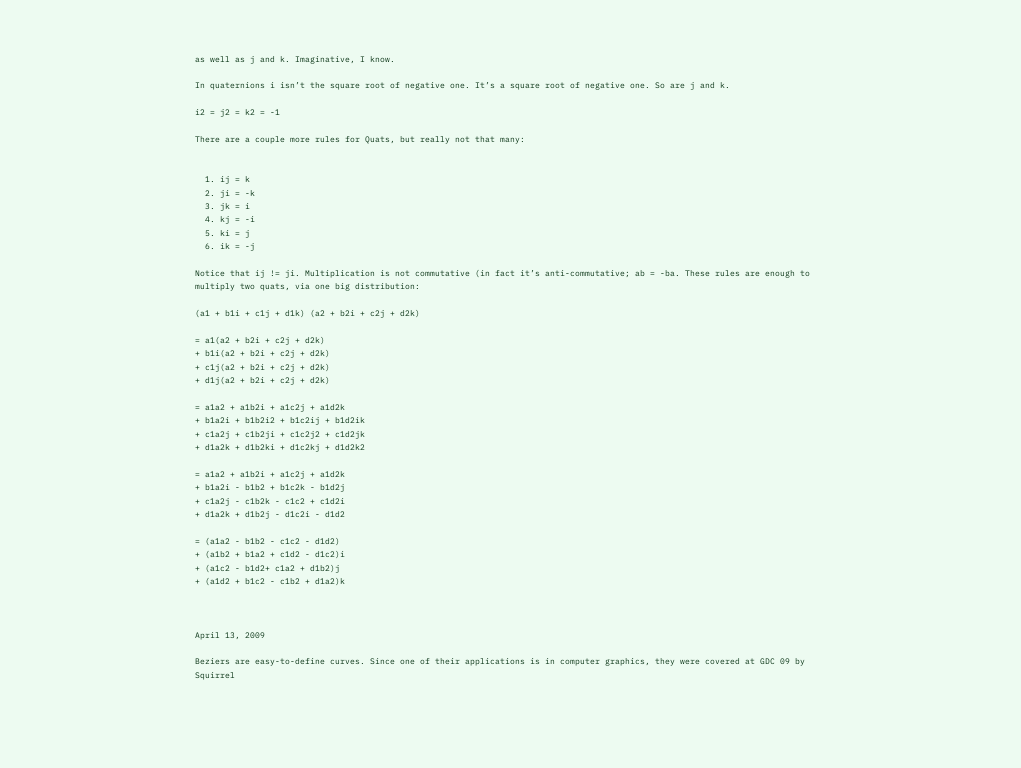as well as j and k. Imaginative, I know.

In quaternions i isn’t the square root of negative one. It’s a square root of negative one. So are j and k.

i2 = j2 = k2 = -1

There are a couple more rules for Quats, but really not that many:


  1. ij = k
  2. ji = -k
  3. jk = i
  4. kj = -i
  5. ki = j
  6. ik = -j

Notice that ij != ji. Multiplication is not commutative (in fact it’s anti-commutative; ab = -ba. These rules are enough to multiply two quats, via one big distribution:

(a1 + b1i + c1j + d1k) (a2 + b2i + c2j + d2k)

= a1(a2 + b2i + c2j + d2k)
+ b1i(a2 + b2i + c2j + d2k)
+ c1j(a2 + b2i + c2j + d2k)
+ d1j(a2 + b2i + c2j + d2k)

= a1a2 + a1b2i + a1c2j + a1d2k
+ b1a2i + b1b2i2 + b1c2ij + b1d2ik
+ c1a2j + c1b2ji + c1c2j2 + c1d2jk
+ d1a2k + d1b2ki + d1c2kj + d1d2k2

= a1a2 + a1b2i + a1c2j + a1d2k
+ b1a2i - b1b2 + b1c2k - b1d2j
+ c1a2j - c1b2k - c1c2 + c1d2i
+ d1a2k + d1b2j - d1c2i - d1d2

= (a1a2 - b1b2 - c1c2 - d1d2)
+ (a1b2 + b1a2 + c1d2 - d1c2)i
+ (a1c2 - b1d2+ c1a2 + d1b2)j
+ (a1d2 + b1c2 - c1b2 + d1a2)k



April 13, 2009

Beziers are easy-to-define curves. Since one of their applications is in computer graphics, they were covered at GDC 09 by Squirrel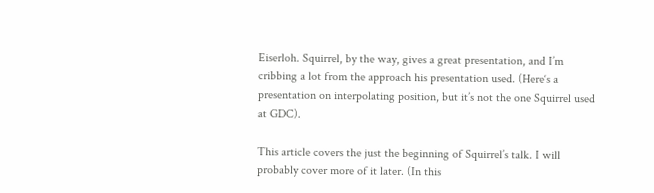Eiserloh. Squirrel, by the way, gives a great presentation, and I’m cribbing a lot from the approach his presentation used. (Here‘s a presentation on interpolating position, but it’s not the one Squirrel used at GDC).

This article covers the just the beginning of Squirrel’s talk. I will probably cover more of it later. (In this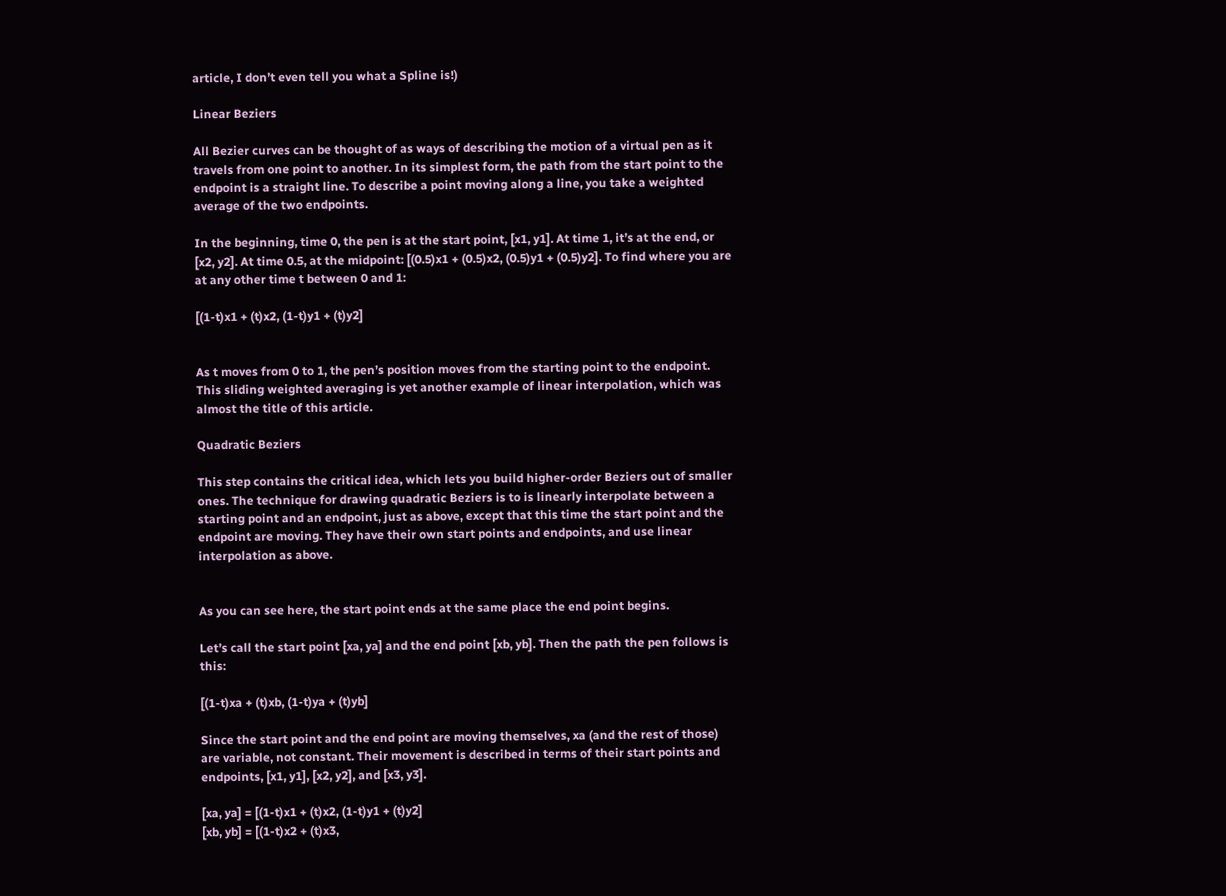article, I don’t even tell you what a Spline is!)

Linear Beziers

All Bezier curves can be thought of as ways of describing the motion of a virtual pen as it travels from one point to another. In its simplest form, the path from the start point to the endpoint is a straight line. To describe a point moving along a line, you take a weighted average of the two endpoints.

In the beginning, time 0, the pen is at the start point, [x1, y1]. At time 1, it’s at the end, or [x2, y2]. At time 0.5, at the midpoint: [(0.5)x1 + (0.5)x2, (0.5)y1 + (0.5)y2]. To find where you are at any other time t between 0 and 1:

[(1-t)x1 + (t)x2, (1-t)y1 + (t)y2]


As t moves from 0 to 1, the pen’s position moves from the starting point to the endpoint. This sliding weighted averaging is yet another example of linear interpolation, which was almost the title of this article.

Quadratic Beziers

This step contains the critical idea, which lets you build higher-order Beziers out of smaller ones. The technique for drawing quadratic Beziers is to is linearly interpolate between a starting point and an endpoint, just as above, except that this time the start point and the endpoint are moving. They have their own start points and endpoints, and use linear interpolation as above.


As you can see here, the start point ends at the same place the end point begins.

Let’s call the start point [xa, ya] and the end point [xb, yb]. Then the path the pen follows is this:

[(1-t)xa + (t)xb, (1-t)ya + (t)yb]

Since the start point and the end point are moving themselves, xa (and the rest of those) are variable, not constant. Their movement is described in terms of their start points and endpoints, [x1, y1], [x2, y2], and [x3, y3].

[xa, ya] = [(1-t)x1 + (t)x2, (1-t)y1 + (t)y2]
[xb, yb] = [(1-t)x2 + (t)x3,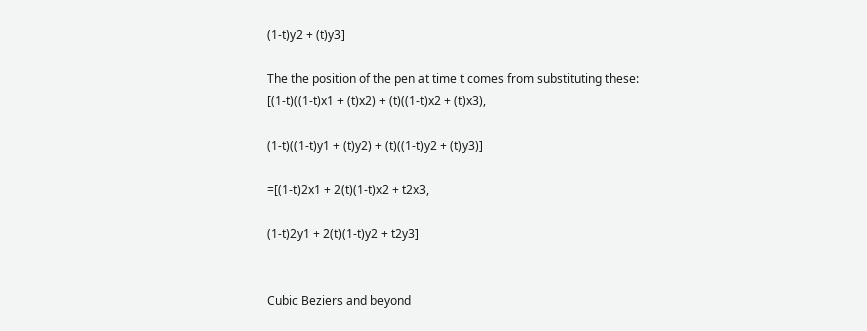(1-t)y2 + (t)y3]

The the position of the pen at time t comes from substituting these:
[(1-t)((1-t)x1 + (t)x2) + (t)((1-t)x2 + (t)x3),

(1-t)((1-t)y1 + (t)y2) + (t)((1-t)y2 + (t)y3)]

=[(1-t)2x1 + 2(t)(1-t)x2 + t2x3,

(1-t)2y1 + 2(t)(1-t)y2 + t2y3]


Cubic Beziers and beyond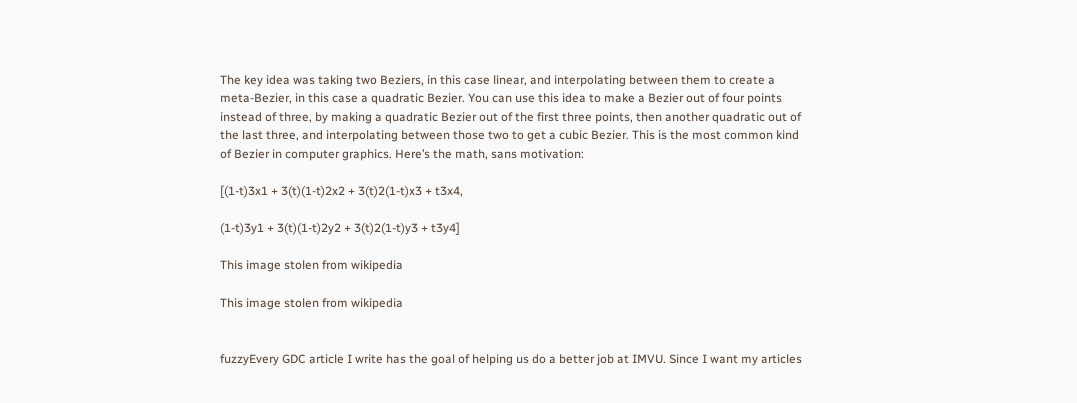The key idea was taking two Beziers, in this case linear, and interpolating between them to create a meta-Bezier, in this case a quadratic Bezier. You can use this idea to make a Bezier out of four points instead of three, by making a quadratic Bezier out of the first three points, then another quadratic out of the last three, and interpolating between those two to get a cubic Bezier. This is the most common kind of Bezier in computer graphics. Here’s the math, sans motivation:

[(1-t)3x1 + 3(t)(1-t)2x2 + 3(t)2(1-t)x3 + t3x4,

(1-t)3y1 + 3(t)(1-t)2y2 + 3(t)2(1-t)y3 + t3y4]

This image stolen from wikipedia

This image stolen from wikipedia


fuzzyEvery GDC article I write has the goal of helping us do a better job at IMVU. Since I want my articles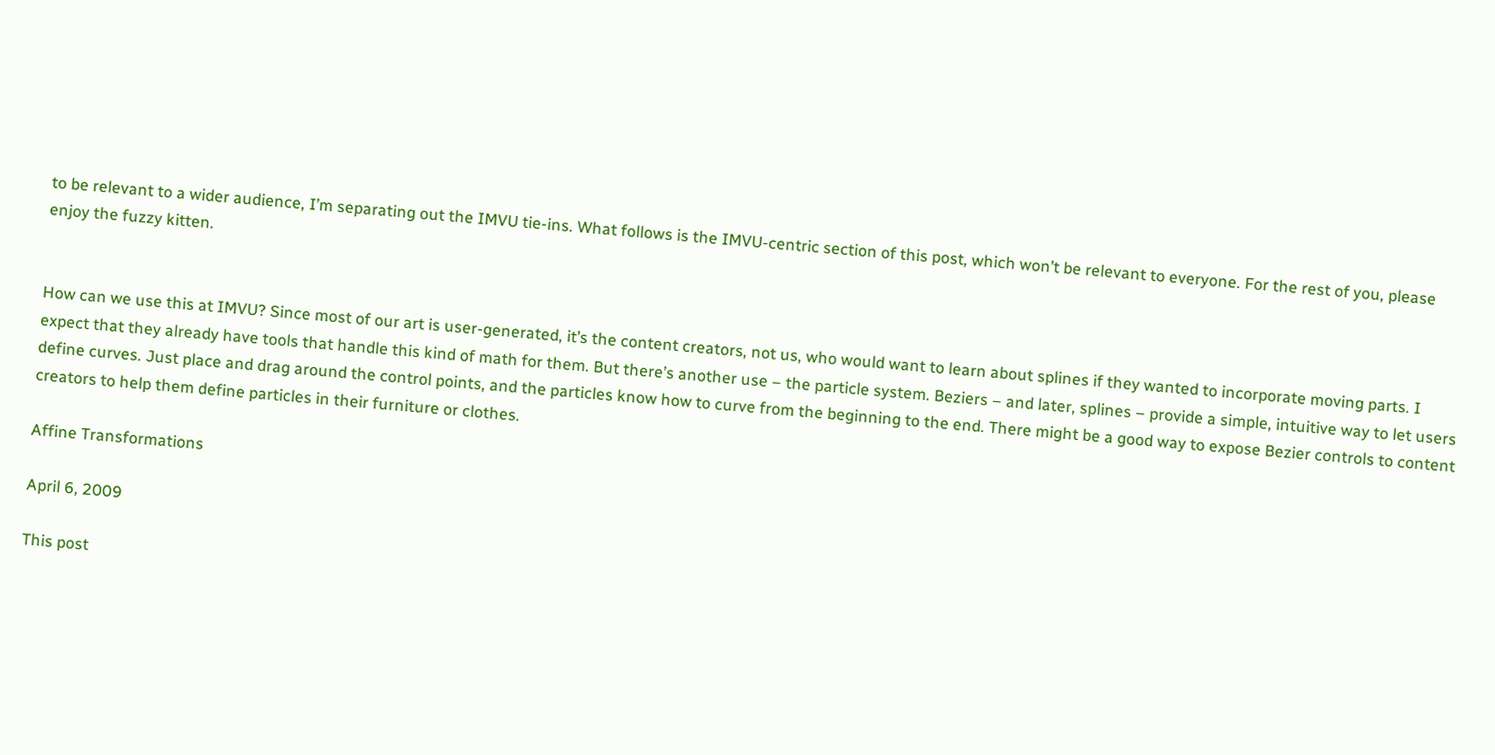to be relevant to a wider audience, I’m separating out the IMVU tie-ins. What follows is the IMVU-centric section of this post, which won’t be relevant to everyone. For the rest of you, please enjoy the fuzzy kitten.


How can we use this at IMVU? Since most of our art is user-generated, it’s the content creators, not us, who would want to learn about splines if they wanted to incorporate moving parts. I expect that they already have tools that handle this kind of math for them. But there’s another use – the particle system. Beziers – and later, splines – provide a simple, intuitive way to let users define curves. Just place and drag around the control points, and the particles know how to curve from the beginning to the end. There might be a good way to expose Bezier controls to content creators to help them define particles in their furniture or clothes.

Affine Transformations

April 6, 2009

This post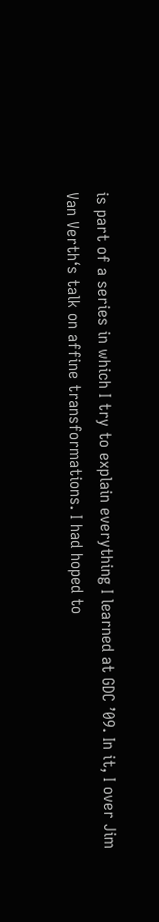is part of a series in which I try to explain everything I learned at GDC ’09. In it, I over Jim Van Verth‘s talk on affine transformations. I had hoped to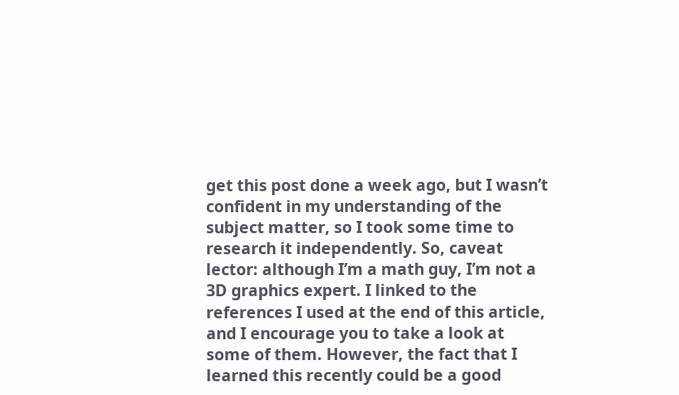get this post done a week ago, but I wasn’t confident in my understanding of the subject matter, so I took some time to research it independently. So, caveat lector: although I’m a math guy, I’m not a 3D graphics expert. I linked to the references I used at the end of this article, and I encourage you to take a look at some of them. However, the fact that I learned this recently could be a good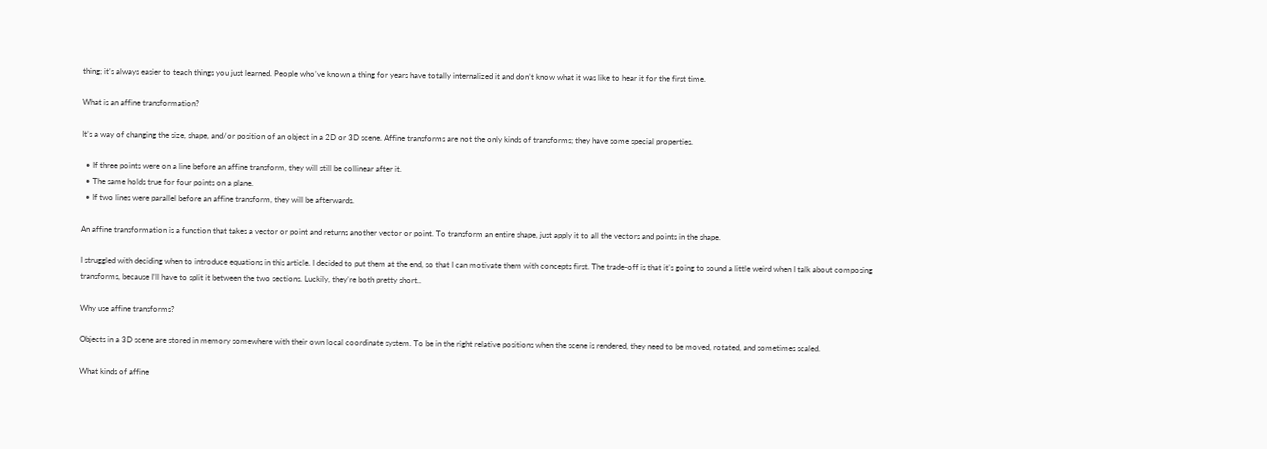thing; it’s always easier to teach things you just learned. People who’ve known a thing for years have totally internalized it and don’t know what it was like to hear it for the first time.

What is an affine transformation?

It’s a way of changing the size, shape, and/or position of an object in a 2D or 3D scene. Affine transforms are not the only kinds of transforms; they have some special properties.

  • If three points were on a line before an affine transform, they will still be collinear after it.
  • The same holds true for four points on a plane.
  • If two lines were parallel before an affine transform, they will be afterwards.

An affine transformation is a function that takes a vector or point and returns another vector or point. To transform an entire shape, just apply it to all the vectors and points in the shape.

I struggled with deciding when to introduce equations in this article. I decided to put them at the end, so that I can motivate them with concepts first. The trade-off is that it’s going to sound a little weird when I talk about composing transforms, because I’ll have to split it between the two sections. Luckily, they’re both pretty short..

Why use affine transforms?

Objects in a 3D scene are stored in memory somewhere with their own local coordinate system. To be in the right relative positions when the scene is rendered, they need to be moved, rotated, and sometimes scaled.

What kinds of affine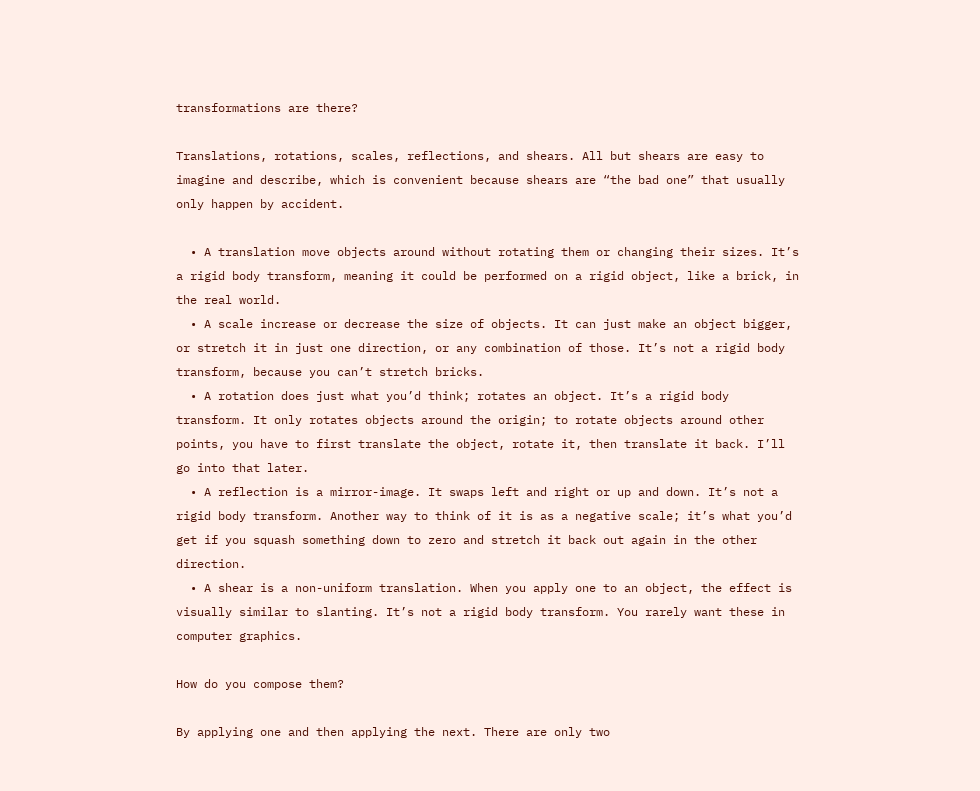transformations are there?

Translations, rotations, scales, reflections, and shears. All but shears are easy to imagine and describe, which is convenient because shears are “the bad one” that usually only happen by accident.

  • A translation move objects around without rotating them or changing their sizes. It’s a rigid body transform, meaning it could be performed on a rigid object, like a brick, in the real world.
  • A scale increase or decrease the size of objects. It can just make an object bigger, or stretch it in just one direction, or any combination of those. It’s not a rigid body transform, because you can’t stretch bricks.
  • A rotation does just what you’d think; rotates an object. It’s a rigid body transform. It only rotates objects around the origin; to rotate objects around other points, you have to first translate the object, rotate it, then translate it back. I’ll go into that later.
  • A reflection is a mirror-image. It swaps left and right or up and down. It’s not a rigid body transform. Another way to think of it is as a negative scale; it’s what you’d get if you squash something down to zero and stretch it back out again in the other direction.
  • A shear is a non-uniform translation. When you apply one to an object, the effect is visually similar to slanting. It’s not a rigid body transform. You rarely want these in computer graphics.

How do you compose them?

By applying one and then applying the next. There are only two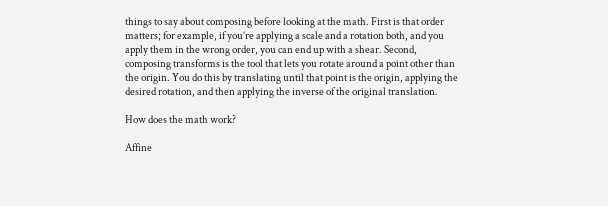things to say about composing before looking at the math. First is that order matters; for example, if you’re applying a scale and a rotation both, and you apply them in the wrong order, you can end up with a shear. Second, composing transforms is the tool that lets you rotate around a point other than the origin. You do this by translating until that point is the origin, applying the desired rotation, and then applying the inverse of the original translation.

How does the math work?

Affine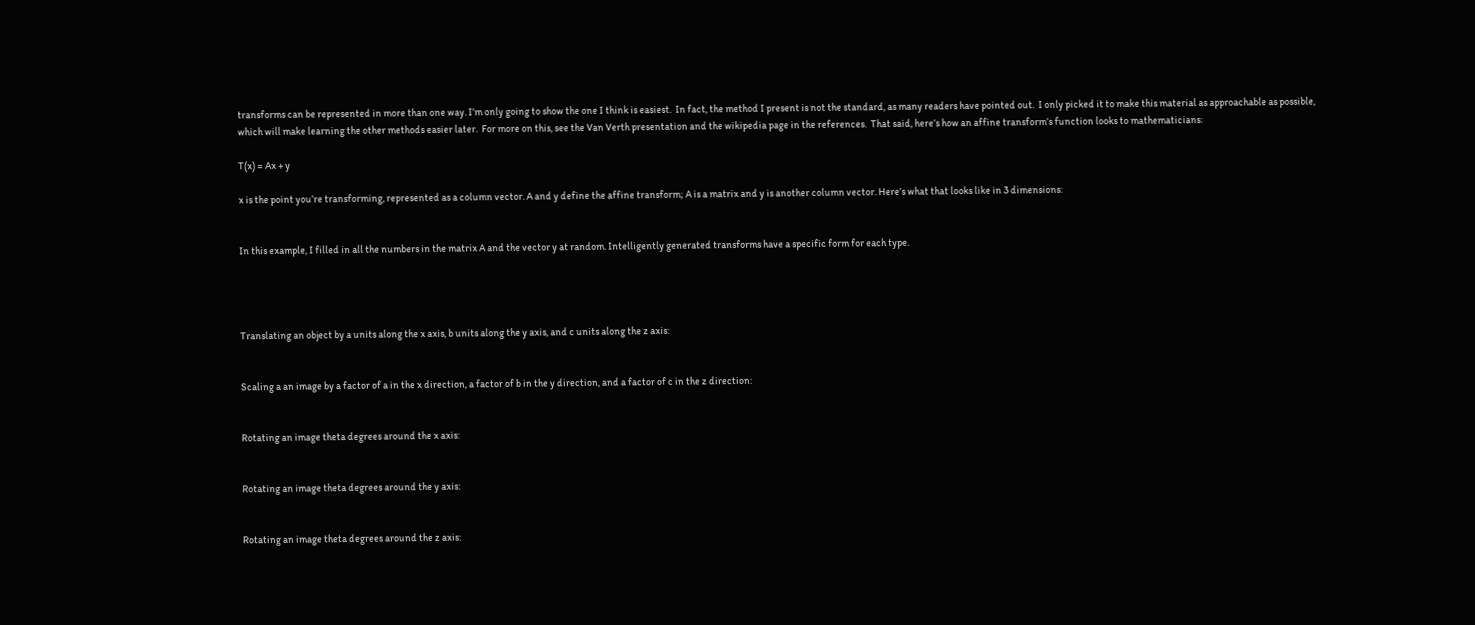transforms can be represented in more than one way. I’m only going to show the one I think is easiest.  In fact, the method I present is not the standard, as many readers have pointed out.  I only picked it to make this material as approachable as possible, which will make learning the other methods easier later.  For more on this, see the Van Verth presentation and the wikipedia page in the references.  That said, here’s how an affine transform’s function looks to mathematicians:

T(x) = Ax + y

x is the point you’re transforming, represented as a column vector. A and y define the affine transform; A is a matrix and y is another column vector. Here’s what that looks like in 3 dimensions:


In this example, I filled in all the numbers in the matrix A and the vector y at random. Intelligently generated transforms have a specific form for each type.




Translating an object by a units along the x axis, b units along the y axis, and c units along the z axis:


Scaling a an image by a factor of a in the x direction, a factor of b in the y direction, and a factor of c in the z direction:


Rotating an image theta degrees around the x axis:


Rotating an image theta degrees around the y axis:


Rotating an image theta degrees around the z axis: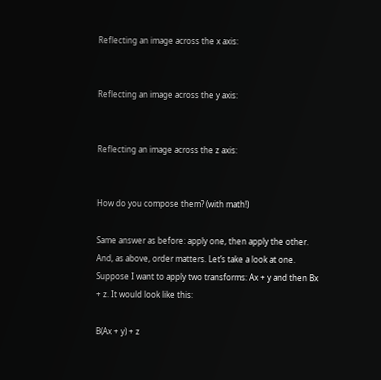Reflecting an image across the x axis:


Reflecting an image across the y axis:


Reflecting an image across the z axis:


How do you compose them? (with math!)

Same answer as before: apply one, then apply the other. And, as above, order matters. Let’s take a look at one. Suppose I want to apply two transforms: Ax + y and then Bx + z. It would look like this:

B(Ax + y) + z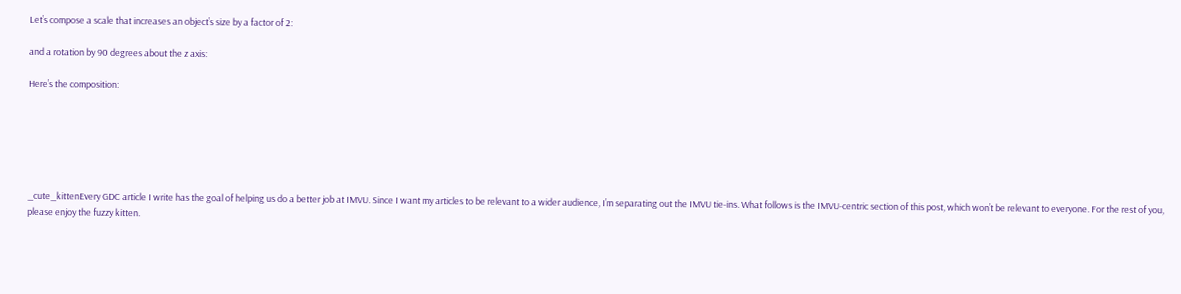Let’s compose a scale that increases an object’s size by a factor of 2:

and a rotation by 90 degrees about the z axis:

Here’s the composition:






_cute_kittenEvery GDC article I write has the goal of helping us do a better job at IMVU. Since I want my articles to be relevant to a wider audience, I’m separating out the IMVU tie-ins. What follows is the IMVU-centric section of this post, which won’t be relevant to everyone. For the rest of you, please enjoy the fuzzy kitten.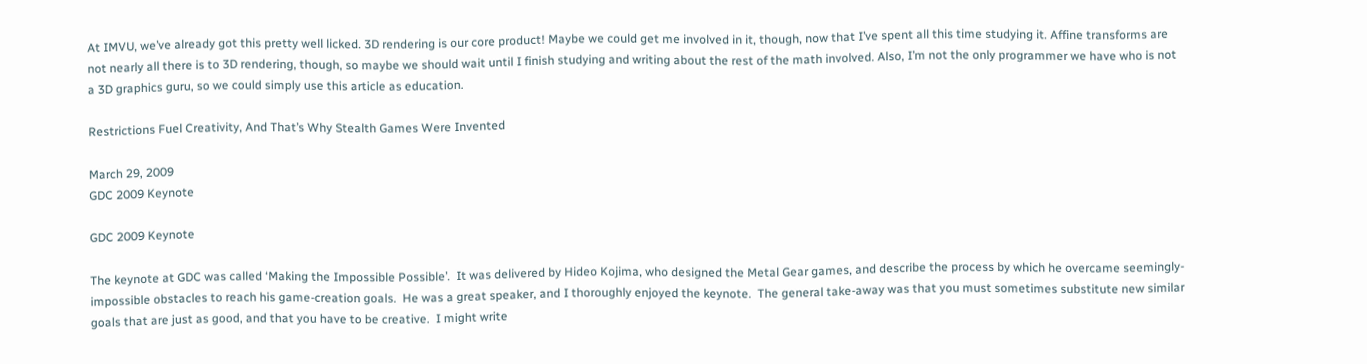At IMVU, we’ve already got this pretty well licked. 3D rendering is our core product! Maybe we could get me involved in it, though, now that I’ve spent all this time studying it. Affine transforms are not nearly all there is to 3D rendering, though, so maybe we should wait until I finish studying and writing about the rest of the math involved. Also, I’m not the only programmer we have who is not a 3D graphics guru, so we could simply use this article as education.

Restrictions Fuel Creativity, And That’s Why Stealth Games Were Invented

March 29, 2009
GDC 2009 Keynote

GDC 2009 Keynote

The keynote at GDC was called ‘Making the Impossible Possible’.  It was delivered by Hideo Kojima, who designed the Metal Gear games, and describe the process by which he overcame seemingly-impossible obstacles to reach his game-creation goals.  He was a great speaker, and I thoroughly enjoyed the keynote.  The general take-away was that you must sometimes substitute new similar goals that are just as good, and that you have to be creative.  I might write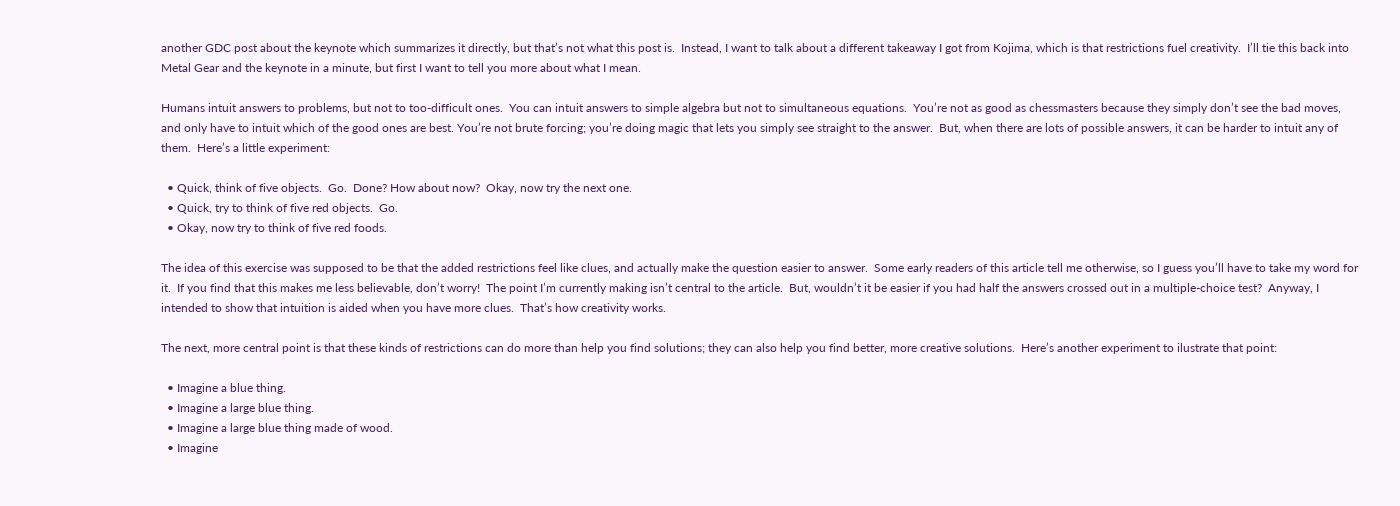another GDC post about the keynote which summarizes it directly, but that’s not what this post is.  Instead, I want to talk about a different takeaway I got from Kojima, which is that restrictions fuel creativity.  I’ll tie this back into Metal Gear and the keynote in a minute, but first I want to tell you more about what I mean.

Humans intuit answers to problems, but not to too-difficult ones.  You can intuit answers to simple algebra but not to simultaneous equations.  You’re not as good as chessmasters because they simply don’t see the bad moves, and only have to intuit which of the good ones are best. You’re not brute forcing; you’re doing magic that lets you simply see straight to the answer.  But, when there are lots of possible answers, it can be harder to intuit any of them.  Here’s a little experiment:

  • Quick, think of five objects.  Go.  Done? How about now?  Okay, now try the next one.
  • Quick, try to think of five red objects.  Go.
  • Okay, now try to think of five red foods.

The idea of this exercise was supposed to be that the added restrictions feel like clues, and actually make the question easier to answer.  Some early readers of this article tell me otherwise, so I guess you’ll have to take my word for it.  If you find that this makes me less believable, don’t worry!  The point I’m currently making isn’t central to the article.  But, wouldn’t it be easier if you had half the answers crossed out in a multiple-choice test?  Anyway, I intended to show that intuition is aided when you have more clues.  That’s how creativity works.

The next, more central point is that these kinds of restrictions can do more than help you find solutions; they can also help you find better, more creative solutions.  Here’s another experiment to ilustrate that point:

  • Imagine a blue thing.
  • Imagine a large blue thing.
  • Imagine a large blue thing made of wood.
  • Imagine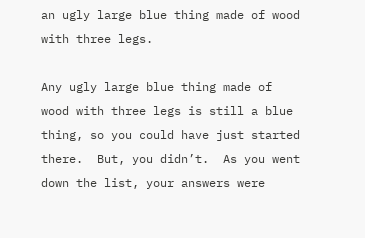an ugly large blue thing made of wood with three legs.

Any ugly large blue thing made of wood with three legs is still a blue thing, so you could have just started there.  But, you didn’t.  As you went down the list, your answers were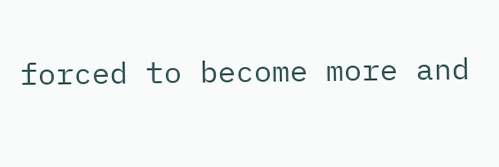forced to become more and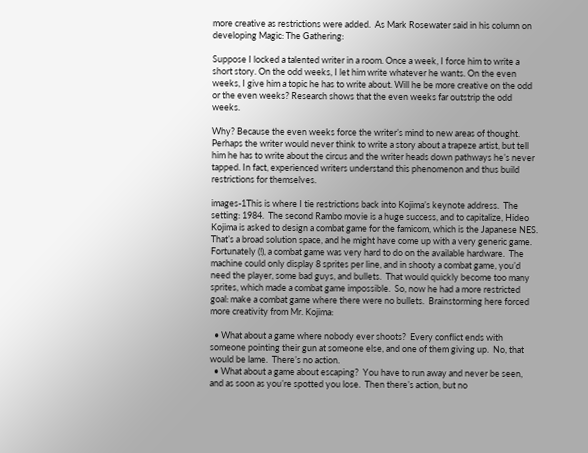more creative as restrictions were added.  As Mark Rosewater said in his column on developing Magic: The Gathering:

Suppose I locked a talented writer in a room. Once a week, I force him to write a short story. On the odd weeks, I let him write whatever he wants. On the even weeks, I give him a topic he has to write about. Will he be more creative on the odd or the even weeks? Research shows that the even weeks far outstrip the odd weeks.

Why? Because the even weeks force the writer’s mind to new areas of thought. Perhaps the writer would never think to write a story about a trapeze artist, but tell him he has to write about the circus and the writer heads down pathways he’s never tapped. In fact, experienced writers understand this phenomenon and thus build restrictions for themselves.

images-1This is where I tie restrictions back into Kojima’s keynote address.  The setting: 1984.  The second Rambo movie is a huge success, and to capitalize, Hideo Kojima is asked to design a combat game for the famicom, which is the Japanese NES.  That’s a broad solution space, and he might have come up with a very generic game.  Fortunately (!), a combat game was very hard to do on the available hardware.  The machine could only display 8 sprites per line, and in shooty a combat game, you’d need the player, some bad guys, and bullets.  That would quickly become too many sprites, which made a combat game impossible.  So, now he had a more restricted goal: make a combat game where there were no bullets.  Brainstorming here forced more creativity from Mr. Kojima:

  • What about a game where nobody ever shoots?  Every conflict ends with someone pointing their gun at someone else, and one of them giving up.  No, that would be lame.  There’s no action.
  • What about a game about escaping?  You have to run away and never be seen, and as soon as you’re spotted you lose.  Then there’s action, but no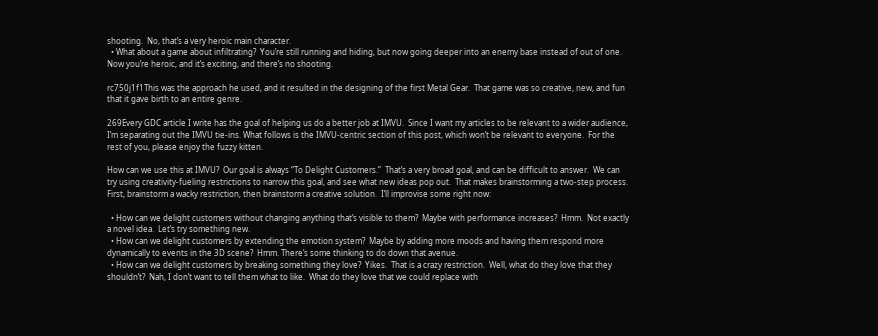shooting.  No, that’s a very heroic main character.
  • What about a game about infiltrating?  You’re still running and hiding, but now going deeper into an enemy base instead of out of one.  Now you’re heroic, and it’s exciting, and there’s no shooting.

rc750j1f1This was the approach he used, and it resulted in the designing of the first Metal Gear.  That game was so creative, new, and fun that it gave birth to an entire genre.

269Every GDC article I write has the goal of helping us do a better job at IMVU.  Since I want my articles to be relevant to a wider audience, I’m separating out the IMVU tie-ins. What follows is the IMVU-centric section of this post, which won’t be relevant to everyone.  For the rest of you, please enjoy the fuzzy kitten.

How can we use this at IMVU?  Our goal is always “To Delight Customers.”  That’s a very broad goal, and can be difficult to answer.  We can try using creativity-fueling restrictions to narrow this goal, and see what new ideas pop out.  That makes brainstorming a two-step process.  First, brainstorm a wacky restriction, then brainstorm a creative solution.  I’ll improvise some right now:

  • How can we delight customers without changing anything that’s visible to them?  Maybe with performance increases?  Hmm.  Not exactly a novel idea.  Let’s try something new.
  • How can we delight customers by extending the emotion system?  Maybe by adding more moods and having them respond more dynamically to events in the 3D scene?  Hmm. There’s some thinking to do down that avenue.
  • How can we delight customers by breaking something they love?  Yikes.  That is a crazy restriction.  Well, what do they love that they shouldn’t?  Nah, I don’t want to tell them what to like.  What do they love that we could replace with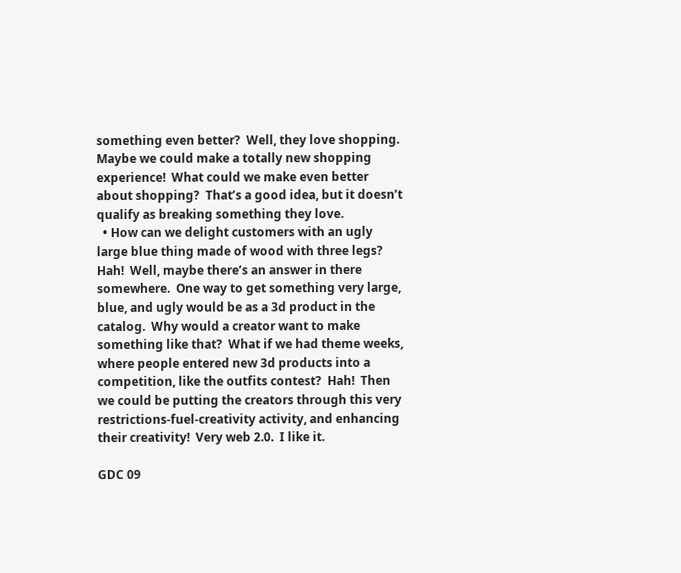something even better?  Well, they love shopping.  Maybe we could make a totally new shopping experience!  What could we make even better about shopping?  That’s a good idea, but it doesn’t qualify as breaking something they love.
  • How can we delight customers with an ugly large blue thing made of wood with three legs?  Hah!  Well, maybe there’s an answer in there somewhere.  One way to get something very large, blue, and ugly would be as a 3d product in the catalog.  Why would a creator want to make something like that?  What if we had theme weeks, where people entered new 3d products into a competition, like the outfits contest?  Hah!  Then we could be putting the creators through this very restrictions-fuel-creativity activity, and enhancing their creativity!  Very web 2.0.  I like it.

GDC 09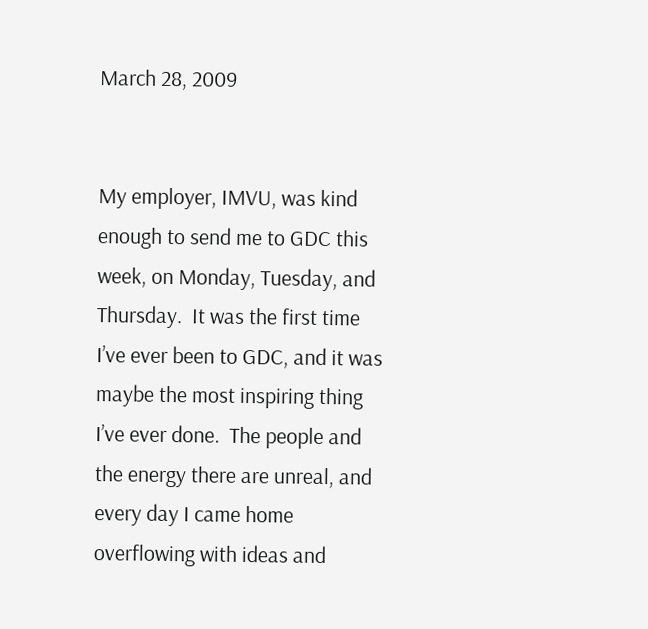March 28, 2009


My employer, IMVU, was kind enough to send me to GDC this week, on Monday, Tuesday, and Thursday.  It was the first time I’ve ever been to GDC, and it was maybe the most inspiring thing I’ve ever done.  The people and the energy there are unreal, and every day I came home overflowing with ideas and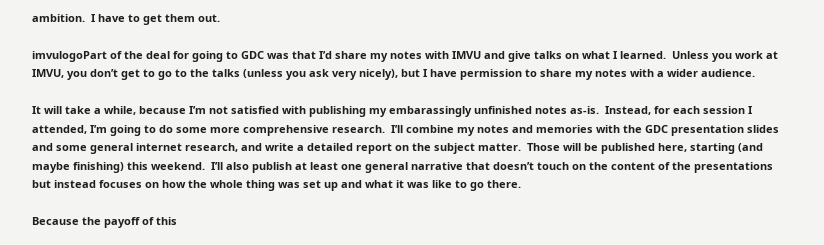ambition.  I have to get them out.

imvulogoPart of the deal for going to GDC was that I’d share my notes with IMVU and give talks on what I learned.  Unless you work at IMVU, you don’t get to go to the talks (unless you ask very nicely), but I have permission to share my notes with a wider audience.

It will take a while, because I’m not satisfied with publishing my embarassingly unfinished notes as-is.  Instead, for each session I attended, I’m going to do some more comprehensive research.  I’ll combine my notes and memories with the GDC presentation slides and some general internet research, and write a detailed report on the subject matter.  Those will be published here, starting (and maybe finishing) this weekend.  I’ll also publish at least one general narrative that doesn’t touch on the content of the presentations but instead focuses on how the whole thing was set up and what it was like to go there.

Because the payoff of this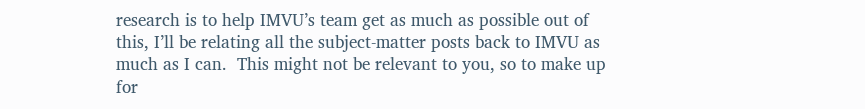research is to help IMVU’s team get as much as possible out of this, I’ll be relating all the subject-matter posts back to IMVU as much as I can.  This might not be relevant to you, so to make up for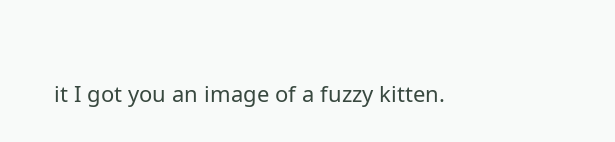it I got you an image of a fuzzy kitten.